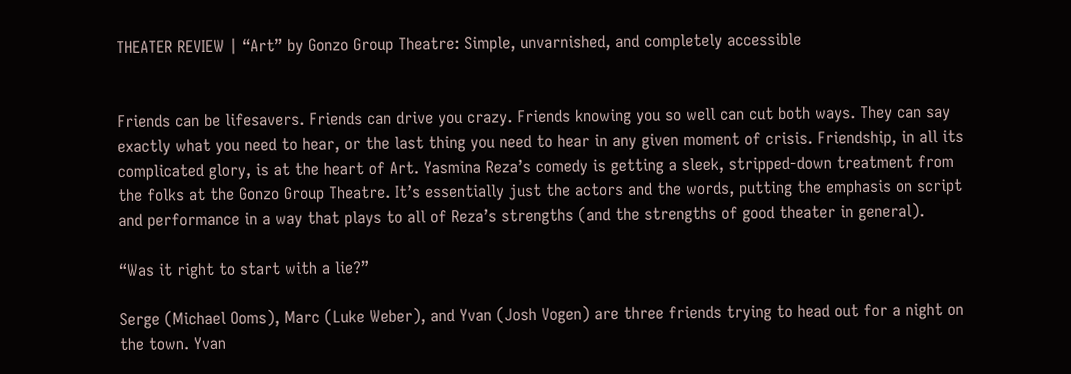THEATER REVIEW | “Art” by Gonzo Group Theatre: Simple, unvarnished, and completely accessible


Friends can be lifesavers. Friends can drive you crazy. Friends knowing you so well can cut both ways. They can say exactly what you need to hear, or the last thing you need to hear in any given moment of crisis. Friendship, in all its complicated glory, is at the heart of Art. Yasmina Reza’s comedy is getting a sleek, stripped-down treatment from the folks at the Gonzo Group Theatre. It’s essentially just the actors and the words, putting the emphasis on script and performance in a way that plays to all of Reza’s strengths (and the strengths of good theater in general).

“Was it right to start with a lie?”

Serge (Michael Ooms), Marc (Luke Weber), and Yvan (Josh Vogen) are three friends trying to head out for a night on the town. Yvan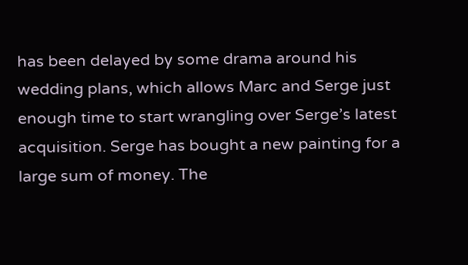has been delayed by some drama around his wedding plans, which allows Marc and Serge just enough time to start wrangling over Serge’s latest acquisition. Serge has bought a new painting for a large sum of money. The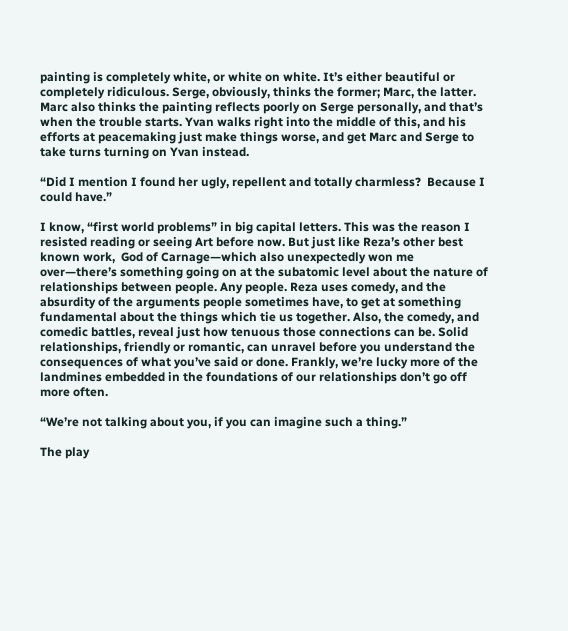painting is completely white, or white on white. It’s either beautiful or completely ridiculous. Serge, obviously, thinks the former; Marc, the latter. Marc also thinks the painting reflects poorly on Serge personally, and that’s when the trouble starts. Yvan walks right into the middle of this, and his efforts at peacemaking just make things worse, and get Marc and Serge to take turns turning on Yvan instead.

“Did I mention I found her ugly, repellent and totally charmless?  Because I could have.”

I know, “first world problems” in big capital letters. This was the reason I resisted reading or seeing Art before now. But just like Reza’s other best known work,  God of Carnage—which also unexpectedly won me over—there’s something going on at the subatomic level about the nature of relationships between people. Any people. Reza uses comedy, and the absurdity of the arguments people sometimes have, to get at something fundamental about the things which tie us together. Also, the comedy, and comedic battles, reveal just how tenuous those connections can be. Solid relationships, friendly or romantic, can unravel before you understand the consequences of what you’ve said or done. Frankly, we’re lucky more of the landmines embedded in the foundations of our relationships don’t go off more often.

“We’re not talking about you, if you can imagine such a thing.”

The play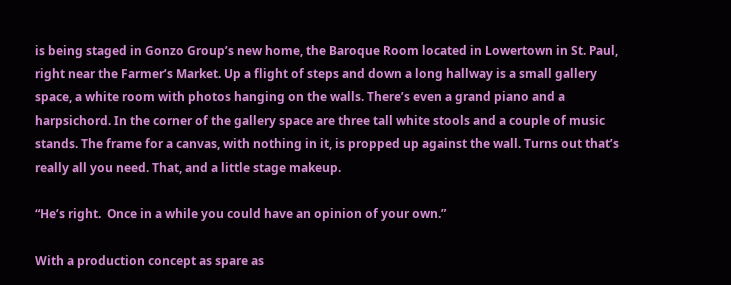is being staged in Gonzo Group’s new home, the Baroque Room located in Lowertown in St. Paul, right near the Farmer’s Market. Up a flight of steps and down a long hallway is a small gallery space, a white room with photos hanging on the walls. There’s even a grand piano and a harpsichord. In the corner of the gallery space are three tall white stools and a couple of music stands. The frame for a canvas, with nothing in it, is propped up against the wall. Turns out that’s really all you need. That, and a little stage makeup.

“He’s right.  Once in a while you could have an opinion of your own.”

With a production concept as spare as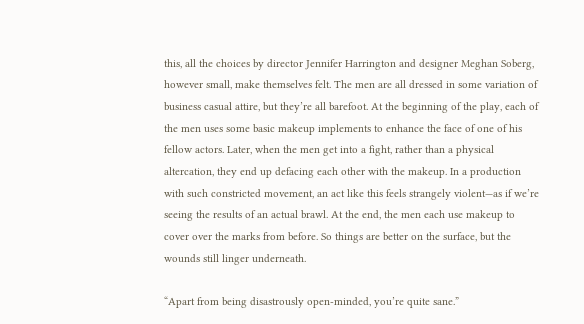this, all the choices by director Jennifer Harrington and designer Meghan Soberg, however small, make themselves felt. The men are all dressed in some variation of business casual attire, but they’re all barefoot. At the beginning of the play, each of the men uses some basic makeup implements to enhance the face of one of his fellow actors. Later, when the men get into a fight, rather than a physical altercation, they end up defacing each other with the makeup. In a production with such constricted movement, an act like this feels strangely violent—as if we’re seeing the results of an actual brawl. At the end, the men each use makeup to cover over the marks from before. So things are better on the surface, but the wounds still linger underneath.

“Apart from being disastrously open-minded, you’re quite sane.”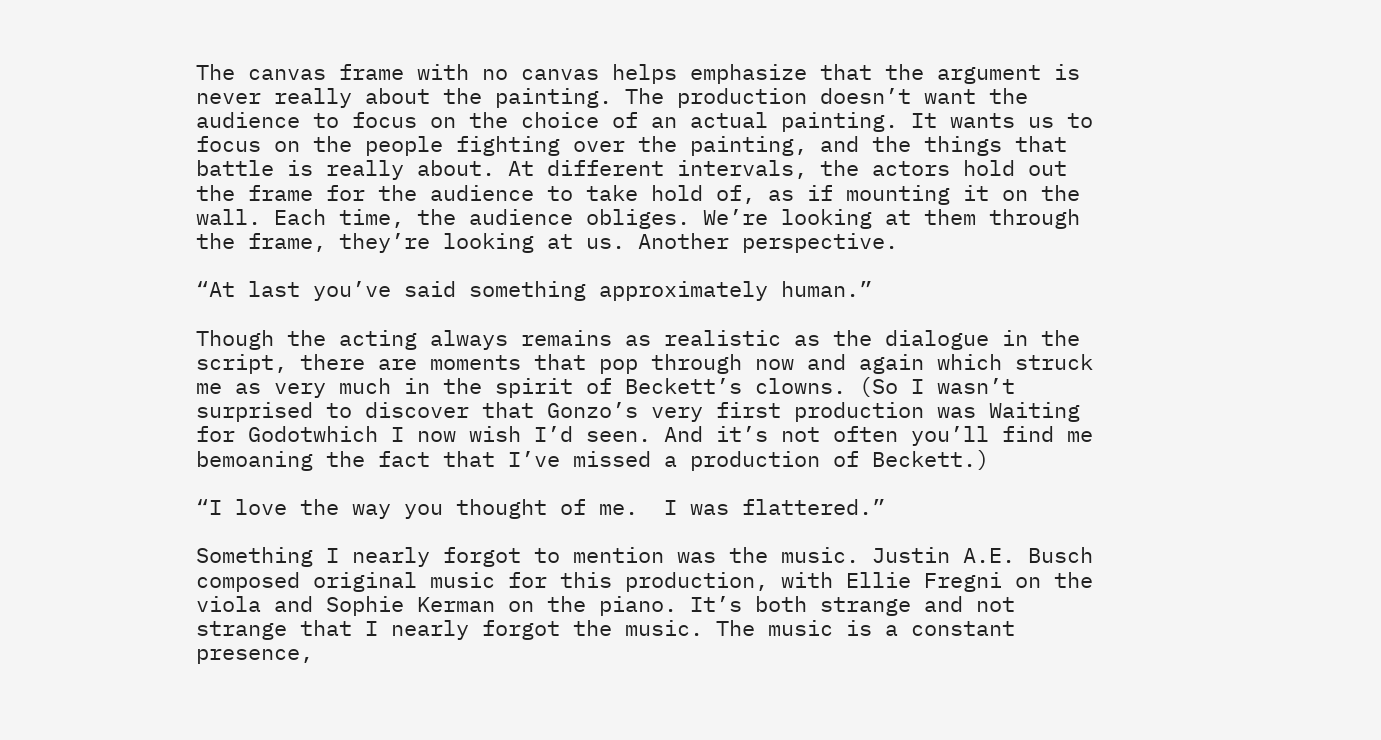The canvas frame with no canvas helps emphasize that the argument is never really about the painting. The production doesn’t want the audience to focus on the choice of an actual painting. It wants us to focus on the people fighting over the painting, and the things that battle is really about. At different intervals, the actors hold out the frame for the audience to take hold of, as if mounting it on the wall. Each time, the audience obliges. We’re looking at them through the frame, they’re looking at us. Another perspective.

“At last you’ve said something approximately human.”

Though the acting always remains as realistic as the dialogue in the script, there are moments that pop through now and again which struck me as very much in the spirit of Beckett’s clowns. (So I wasn’t surprised to discover that Gonzo’s very first production was Waiting for Godotwhich I now wish I’d seen. And it’s not often you’ll find me bemoaning the fact that I’ve missed a production of Beckett.)

“I love the way you thought of me.  I was flattered.”

Something I nearly forgot to mention was the music. Justin A.E. Busch composed original music for this production, with Ellie Fregni on the viola and Sophie Kerman on the piano. It’s both strange and not strange that I nearly forgot the music. The music is a constant presence,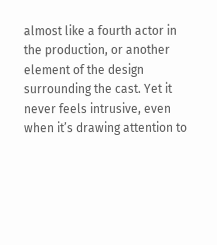almost like a fourth actor in the production, or another element of the design surrounding the cast. Yet it never feels intrusive, even when it’s drawing attention to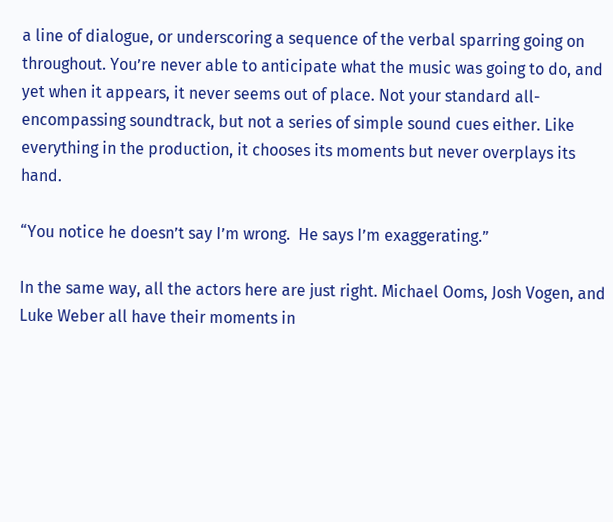a line of dialogue, or underscoring a sequence of the verbal sparring going on throughout. You’re never able to anticipate what the music was going to do, and yet when it appears, it never seems out of place. Not your standard all-encompassing soundtrack, but not a series of simple sound cues either. Like everything in the production, it chooses its moments but never overplays its hand.

“You notice he doesn’t say I’m wrong.  He says I’m exaggerating.”

In the same way, all the actors here are just right. Michael Ooms, Josh Vogen, and Luke Weber all have their moments in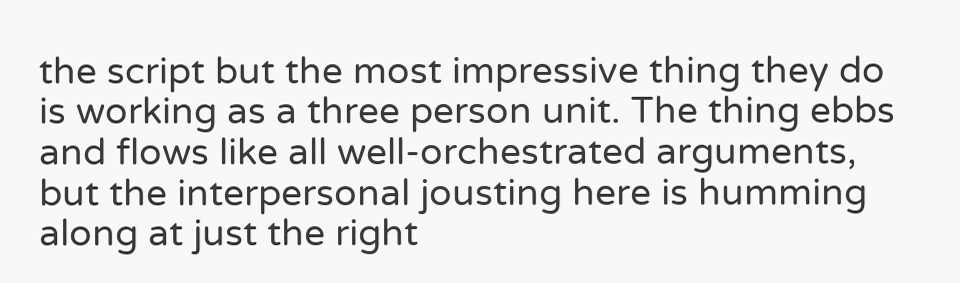the script but the most impressive thing they do is working as a three person unit. The thing ebbs and flows like all well-orchestrated arguments, but the interpersonal jousting here is humming along at just the right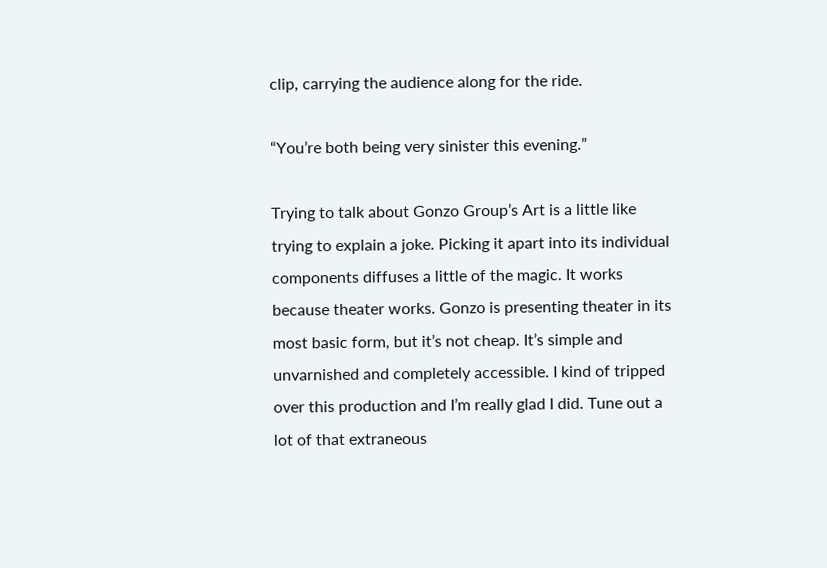clip, carrying the audience along for the ride.

“You’re both being very sinister this evening.”

Trying to talk about Gonzo Group’s Art is a little like trying to explain a joke. Picking it apart into its individual components diffuses a little of the magic. It works because theater works. Gonzo is presenting theater in its most basic form, but it’s not cheap. It’s simple and unvarnished and completely accessible. I kind of tripped over this production and I’m really glad I did. Tune out a lot of that extraneous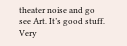theater noise and go see Art. It’s good stuff. Very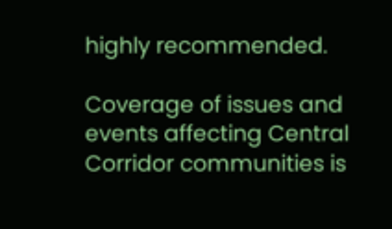highly recommended.

Coverage of issues and events affecting Central Corridor communities is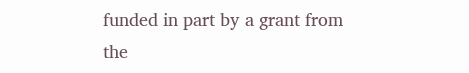funded in part by a grant from the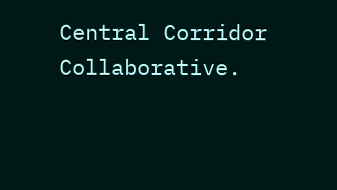Central Corridor Collaborative.